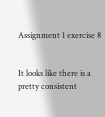Assignment 1 exercise 8


It looks like there is a pretty consistent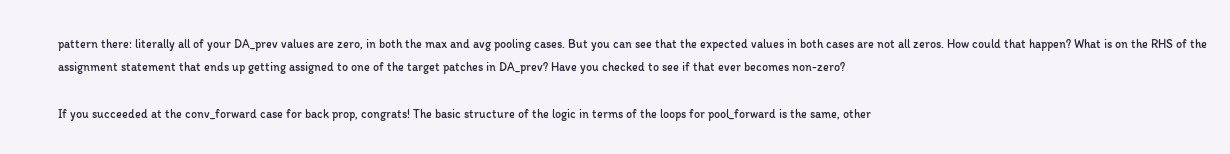pattern there: literally all of your DA_prev values are zero, in both the max and avg pooling cases. But you can see that the expected values in both cases are not all zeros. How could that happen? What is on the RHS of the assignment statement that ends up getting assigned to one of the target patches in DA_prev? Have you checked to see if that ever becomes non-zero?

If you succeeded at the conv_forward case for back prop, congrats! The basic structure of the logic in terms of the loops for pool_forward is the same, other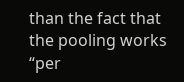than the fact that the pooling works “per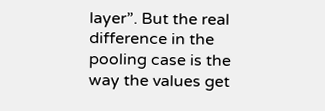layer”. But the real difference in the pooling case is the way the values get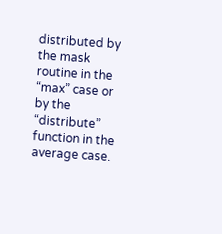distributed by the mask routine in the “max” case or by the “distribute” function in the average case.